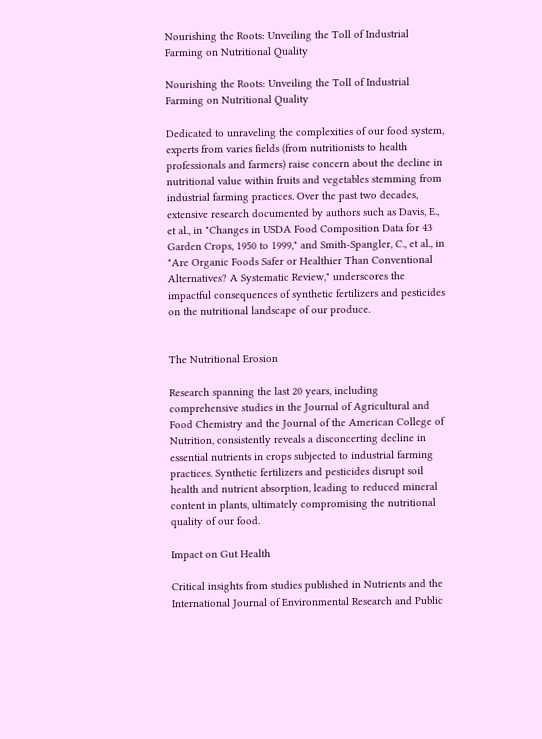Nourishing the Roots: Unveiling the Toll of Industrial Farming on Nutritional Quality

Nourishing the Roots: Unveiling the Toll of Industrial Farming on Nutritional Quality

Dedicated to unraveling the complexities of our food system, experts from varies fields (from nutritionists to health professionals and farmers) raise concern about the decline in nutritional value within fruits and vegetables stemming from industrial farming practices. Over the past two decades, extensive research documented by authors such as Davis, E., et al., in "Changes in USDA Food Composition Data for 43 Garden Crops, 1950 to 1999," and Smith-Spangler, C., et al., in "Are Organic Foods Safer or Healthier Than Conventional Alternatives? A Systematic Review," underscores the impactful consequences of synthetic fertilizers and pesticides on the nutritional landscape of our produce.


The Nutritional Erosion

Research spanning the last 20 years, including comprehensive studies in the Journal of Agricultural and Food Chemistry and the Journal of the American College of Nutrition, consistently reveals a disconcerting decline in essential nutrients in crops subjected to industrial farming practices. Synthetic fertilizers and pesticides disrupt soil health and nutrient absorption, leading to reduced mineral content in plants, ultimately compromising the nutritional quality of our food.

Impact on Gut Health

Critical insights from studies published in Nutrients and the International Journal of Environmental Research and Public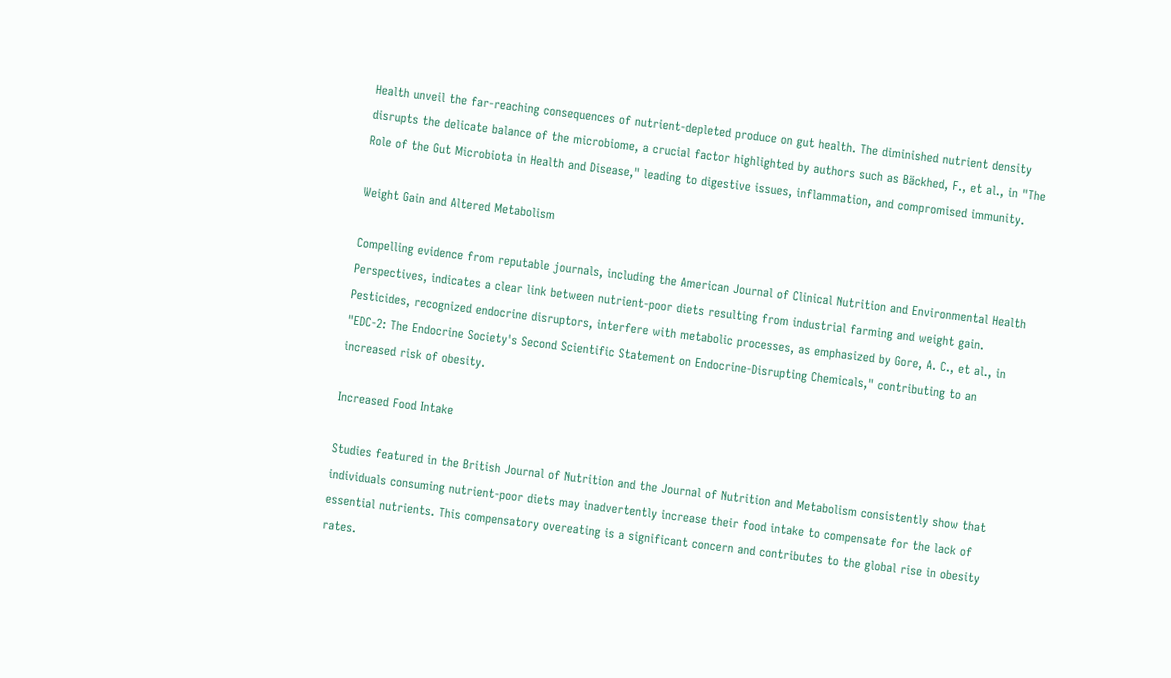Health unveil the far-reaching consequences of nutrient-depleted produce on gut health. The diminished nutrient density disrupts the delicate balance of the microbiome, a crucial factor highlighted by authors such as Bäckhed, F., et al., in "The Role of the Gut Microbiota in Health and Disease," leading to digestive issues, inflammation, and compromised immunity.

Weight Gain and Altered Metabolism

Compelling evidence from reputable journals, including the American Journal of Clinical Nutrition and Environmental Health Perspectives, indicates a clear link between nutrient-poor diets resulting from industrial farming and weight gain. Pesticides, recognized endocrine disruptors, interfere with metabolic processes, as emphasized by Gore, A. C., et al., in "EDC-2: The Endocrine Society's Second Scientific Statement on Endocrine-Disrupting Chemicals," contributing to an increased risk of obesity.

Increased Food Intake

Studies featured in the British Journal of Nutrition and the Journal of Nutrition and Metabolism consistently show that individuals consuming nutrient-poor diets may inadvertently increase their food intake to compensate for the lack of essential nutrients. This compensatory overeating is a significant concern and contributes to the global rise in obesity rates.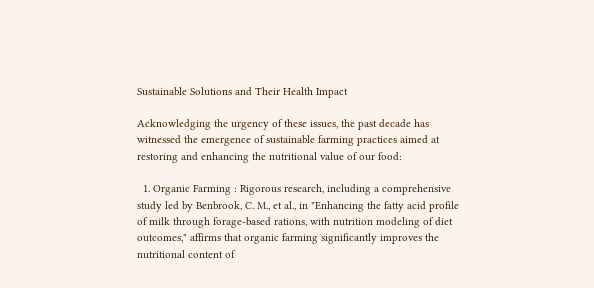Sustainable Solutions and Their Health Impact

Acknowledging the urgency of these issues, the past decade has witnessed the emergence of sustainable farming practices aimed at restoring and enhancing the nutritional value of our food:

  1. Organic Farming : Rigorous research, including a comprehensive study led by Benbrook, C. M., et al., in "Enhancing the fatty acid profile of milk through forage-based rations, with nutrition modeling of diet outcomes," affirms that organic farming significantly improves the nutritional content of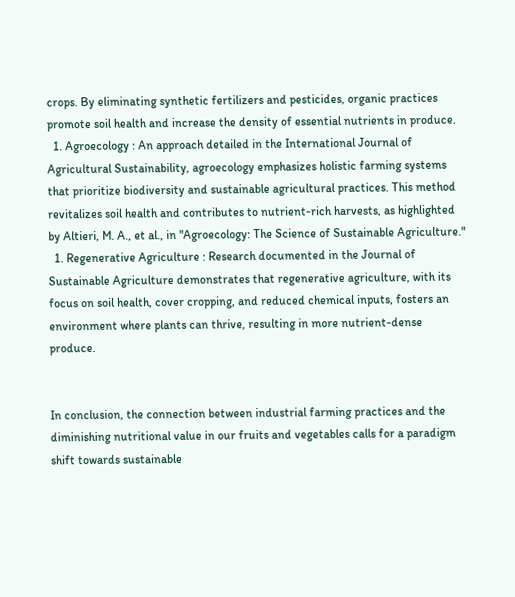crops. By eliminating synthetic fertilizers and pesticides, organic practices promote soil health and increase the density of essential nutrients in produce.
  1. Agroecology : An approach detailed in the International Journal of Agricultural Sustainability, agroecology emphasizes holistic farming systems that prioritize biodiversity and sustainable agricultural practices. This method revitalizes soil health and contributes to nutrient-rich harvests, as highlighted by Altieri, M. A., et al., in "Agroecology: The Science of Sustainable Agriculture."
  1. Regenerative Agriculture : Research documented in the Journal of Sustainable Agriculture demonstrates that regenerative agriculture, with its focus on soil health, cover cropping, and reduced chemical inputs, fosters an environment where plants can thrive, resulting in more nutrient-dense produce.


In conclusion, the connection between industrial farming practices and the diminishing nutritional value in our fruits and vegetables calls for a paradigm shift towards sustainable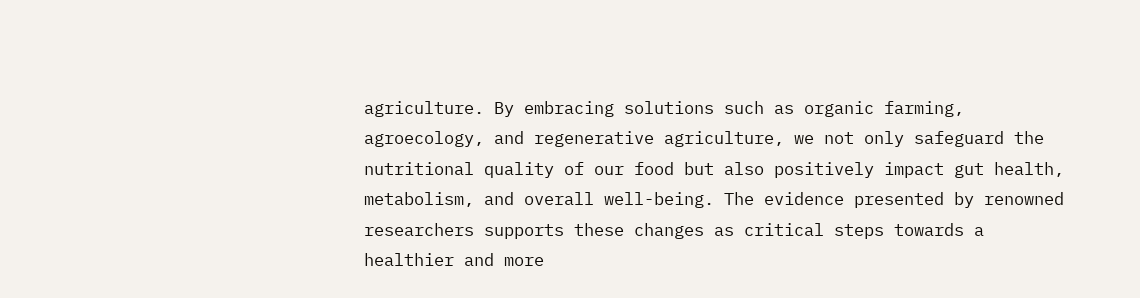agriculture. By embracing solutions such as organic farming, agroecology, and regenerative agriculture, we not only safeguard the nutritional quality of our food but also positively impact gut health, metabolism, and overall well-being. The evidence presented by renowned researchers supports these changes as critical steps towards a healthier and more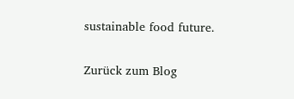sustainable food future.

Zurück zum Blog